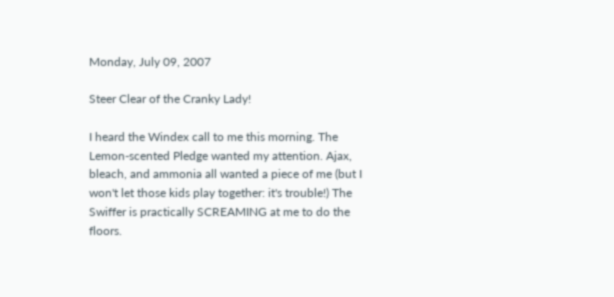Monday, July 09, 2007

Steer Clear of the Cranky Lady!

I heard the Windex call to me this morning. The Lemon-scented Pledge wanted my attention. Ajax, bleach, and ammonia all wanted a piece of me (but I won't let those kids play together: it's trouble!) The Swiffer is practically SCREAMING at me to do the floors.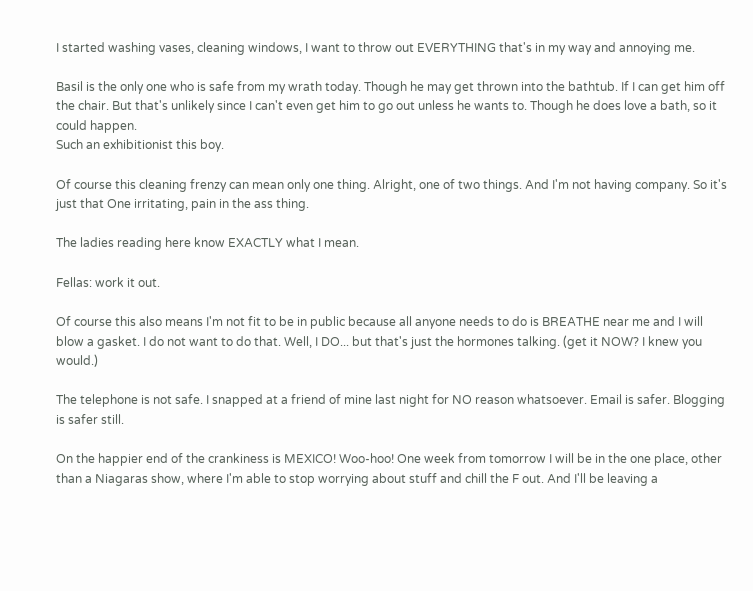I started washing vases, cleaning windows, I want to throw out EVERYTHING that's in my way and annoying me.

Basil is the only one who is safe from my wrath today. Though he may get thrown into the bathtub. If I can get him off the chair. But that's unlikely since I can't even get him to go out unless he wants to. Though he does love a bath, so it could happen.
Such an exhibitionist this boy.

Of course this cleaning frenzy can mean only one thing. Alright, one of two things. And I'm not having company. So it's just that One irritating, pain in the ass thing.

The ladies reading here know EXACTLY what I mean.

Fellas: work it out.

Of course this also means I'm not fit to be in public because all anyone needs to do is BREATHE near me and I will blow a gasket. I do not want to do that. Well, I DO... but that's just the hormones talking. (get it NOW? I knew you would.)

The telephone is not safe. I snapped at a friend of mine last night for NO reason whatsoever. Email is safer. Blogging is safer still.

On the happier end of the crankiness is MEXICO! Woo-hoo! One week from tomorrow I will be in the one place, other than a Niagaras show, where I'm able to stop worrying about stuff and chill the F out. And I'll be leaving a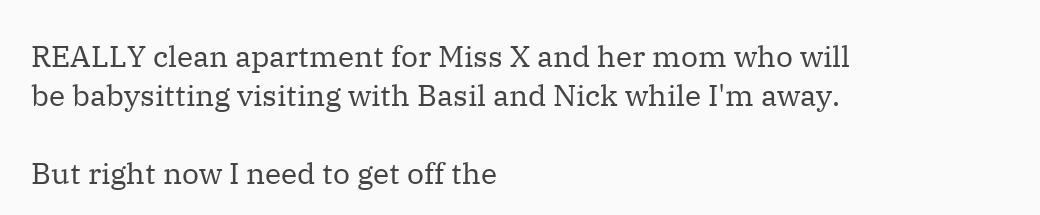REALLY clean apartment for Miss X and her mom who will be babysitting visiting with Basil and Nick while I'm away.

But right now I need to get off the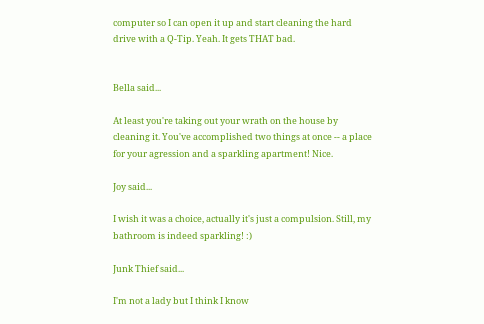computer so I can open it up and start cleaning the hard drive with a Q-Tip. Yeah. It gets THAT bad.


Bella said...

At least you're taking out your wrath on the house by cleaning it. You've accomplished two things at once -- a place for your agression and a sparkling apartment! Nice.

Joy said...

I wish it was a choice, actually it's just a compulsion. Still, my bathroom is indeed sparkling! :)

Junk Thief said...

I'm not a lady but I think I know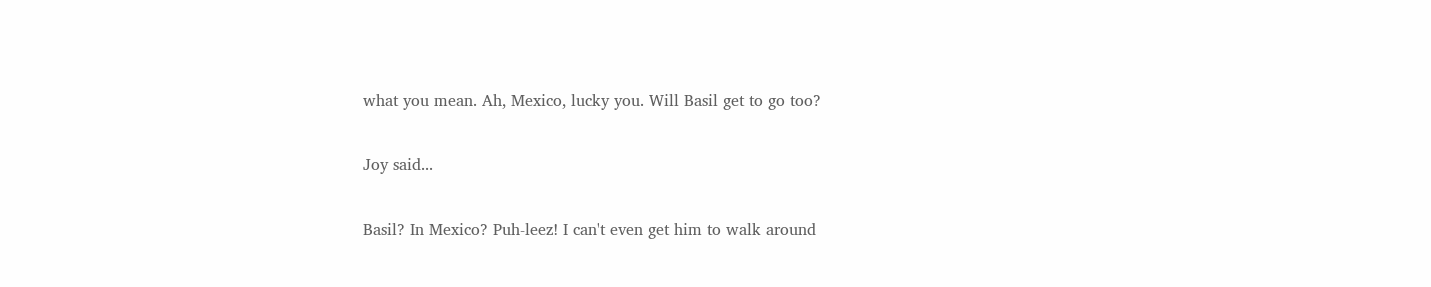what you mean. Ah, Mexico, lucky you. Will Basil get to go too?

Joy said...

Basil? In Mexico? Puh-leez! I can't even get him to walk around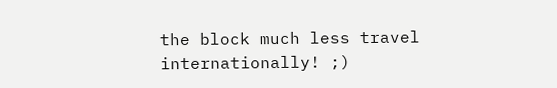the block much less travel internationally! ;)